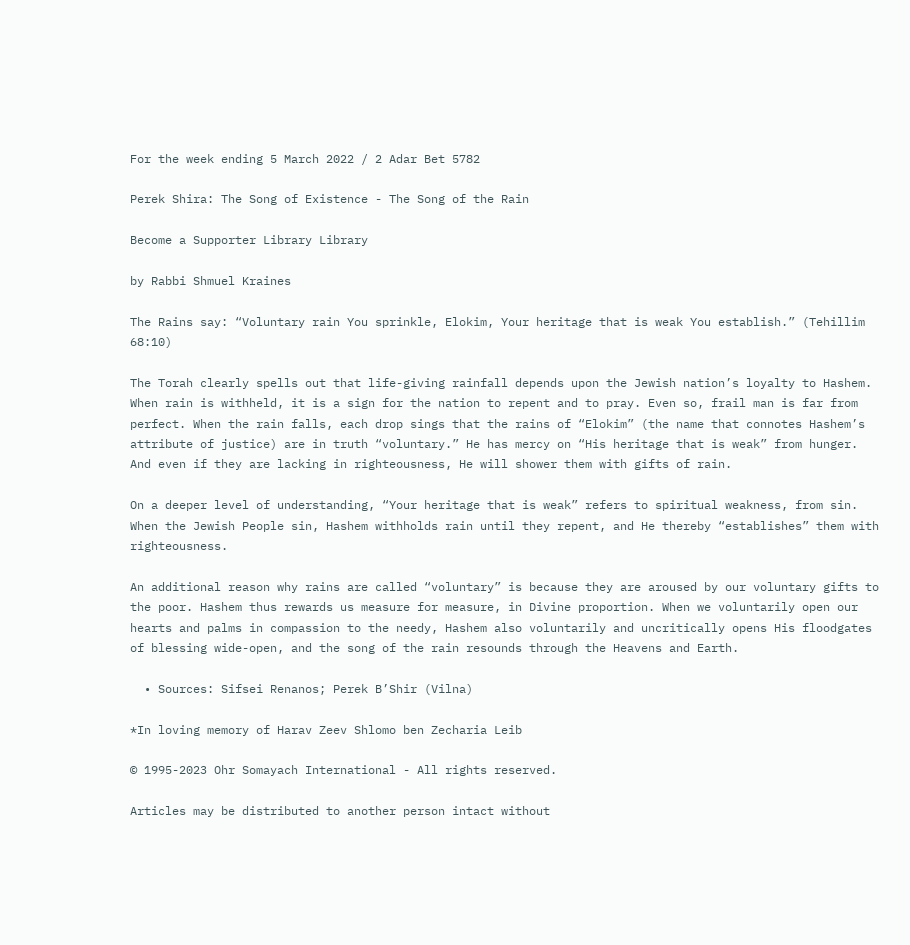For the week ending 5 March 2022 / 2 Adar Bet 5782

Perek Shira: The Song of Existence - The Song of the Rain

Become a Supporter Library Library

by Rabbi Shmuel Kraines

The Rains say: “Voluntary rain You sprinkle, Elokim, Your heritage that is weak You establish.” (Tehillim 68:10)

The Torah clearly spells out that life-giving rainfall depends upon the Jewish nation’s loyalty to Hashem. When rain is withheld, it is a sign for the nation to repent and to pray. Even so, frail man is far from perfect. When the rain falls, each drop sings that the rains of “Elokim” (the name that connotes Hashem’s attribute of justice) are in truth “voluntary.” He has mercy on “His heritage that is weak” from hunger. And even if they are lacking in righteousness, He will shower them with gifts of rain.

On a deeper level of understanding, “Your heritage that is weak” refers to spiritual weakness, from sin. When the Jewish People sin, Hashem withholds rain until they repent, and He thereby “establishes” them with righteousness.

An additional reason why rains are called “voluntary” is because they are aroused by our voluntary gifts to the poor. Hashem thus rewards us measure for measure, in Divine proportion. When we voluntarily open our hearts and palms in compassion to the needy, Hashem also voluntarily and uncritically opens His floodgates of blessing wide-open, and the song of the rain resounds through the Heavens and Earth.

  • Sources: Sifsei Renanos; Perek B’Shir (Vilna)

*In loving memory of Harav Zeev Shlomo ben Zecharia Leib

© 1995-2023 Ohr Somayach International - All rights reserved.

Articles may be distributed to another person intact without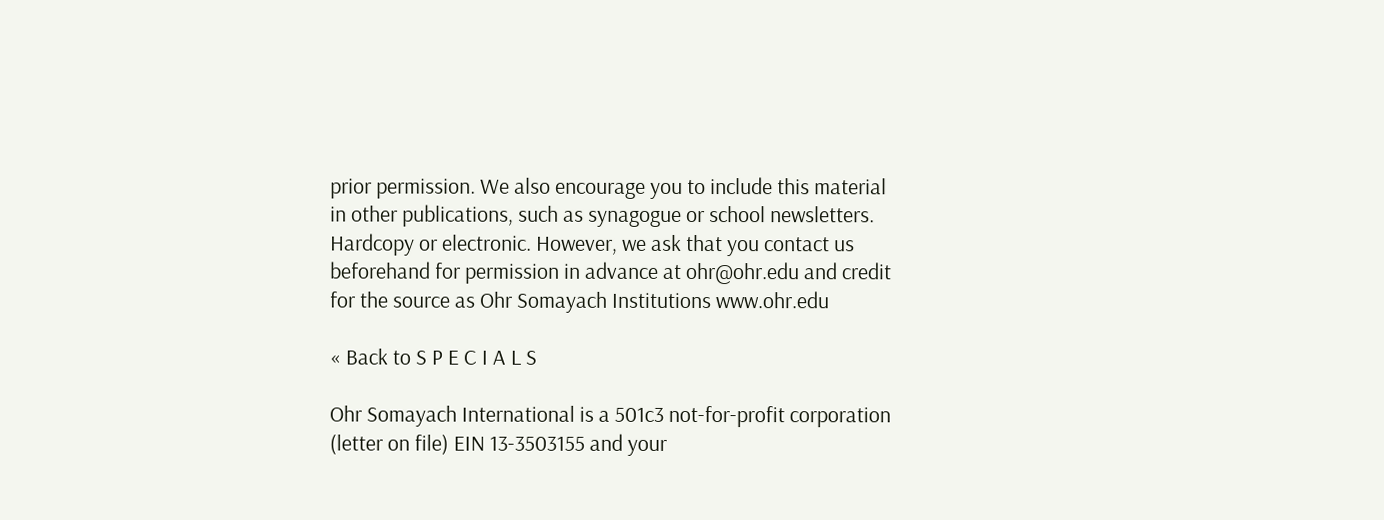prior permission. We also encourage you to include this material in other publications, such as synagogue or school newsletters. Hardcopy or electronic. However, we ask that you contact us beforehand for permission in advance at ohr@ohr.edu and credit for the source as Ohr Somayach Institutions www.ohr.edu

« Back to S P E C I A L S

Ohr Somayach International is a 501c3 not-for-profit corporation (letter on file) EIN 13-3503155 and your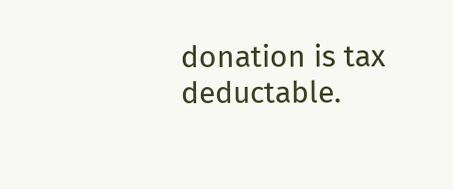donation is tax deductable.